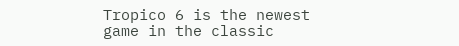Tropico 6 is the newest game in the classic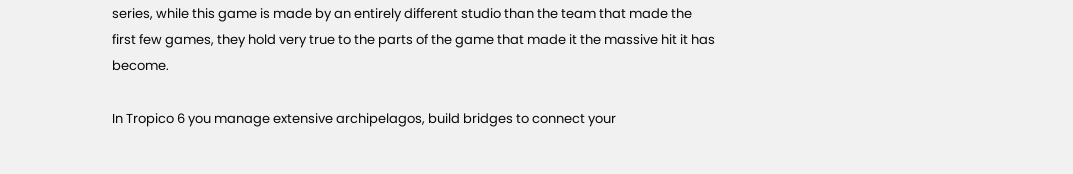series, while this game is made by an entirely different studio than the team that made the first few games, they hold very true to the parts of the game that made it the massive hit it has become.

In Tropico 6 you manage extensive archipelagos, build bridges to connect your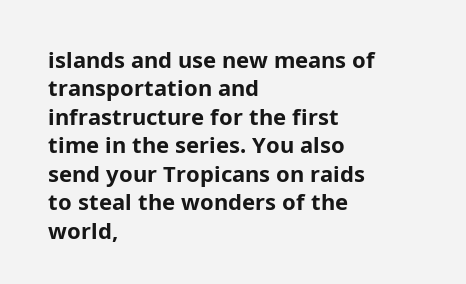islands and use new means of transportation and infrastructure for the first time in the series. You also send your Tropicans on raids to steal the wonders of the world,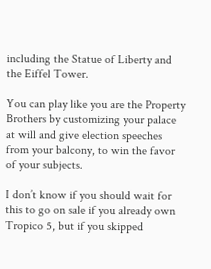including the Statue of Liberty and the Eiffel Tower.

You can play like you are the Property Brothers by customizing your palace at will and give election speeches from your balcony, to win the favor of your subjects.

I don’t know if you should wait for this to go on sale if you already own Tropico 5, but if you skipped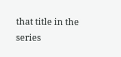that title in the series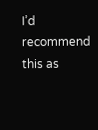I’d recommend this as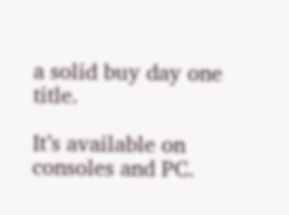a solid buy day one title.

It’s available on consoles and PC.